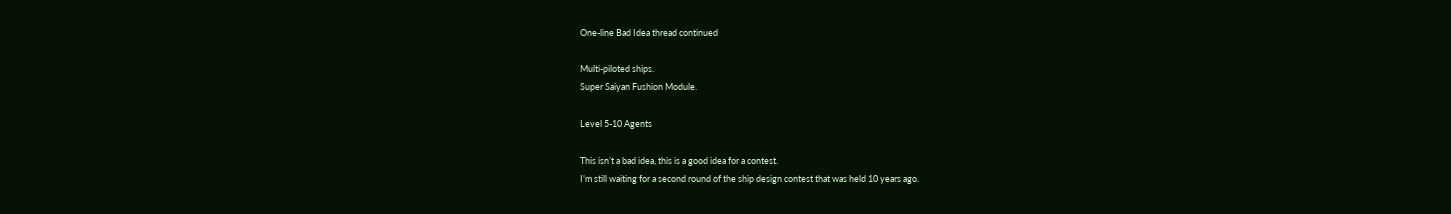One-line Bad Idea thread continued

Multi-piloted ships.
Super Saiyan Fushion Module.

Level 5-10 Agents

This isn’t a bad idea, this is a good idea for a contest.
I’m still waiting for a second round of the ship design contest that was held 10 years ago.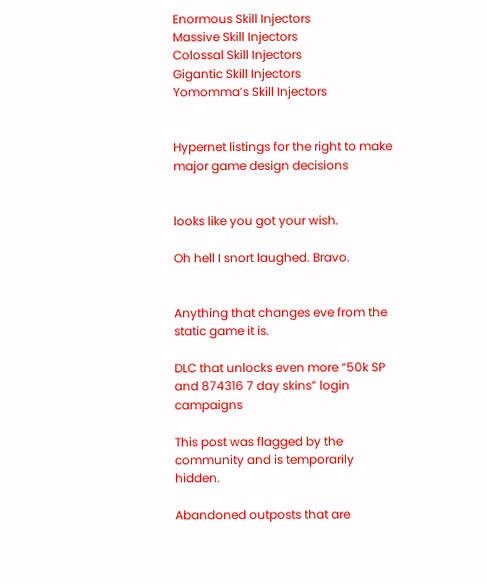Enormous Skill Injectors
Massive Skill Injectors
Colossal Skill Injectors
Gigantic Skill Injectors
Yomomma’s Skill Injectors


Hypernet listings for the right to make major game design decisions


looks like you got your wish.

Oh hell I snort laughed. Bravo.


Anything that changes eve from the static game it is.

DLC that unlocks even more “50k SP and 874316 7 day skins” login campaigns

This post was flagged by the community and is temporarily hidden.

Abandoned outposts that are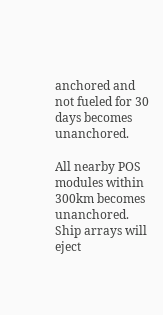anchored and not fueled for 30 days becomes unanchored.

All nearby POS modules within 300km becomes unanchored. Ship arrays will eject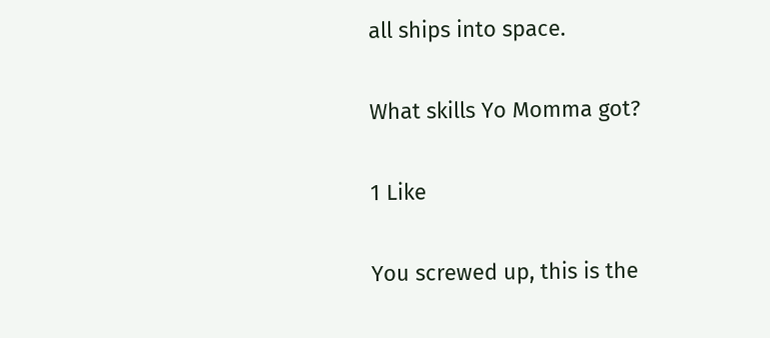all ships into space.

What skills Yo Momma got?

1 Like

You screwed up, this is the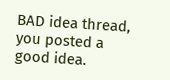BAD idea thread, you posted a good idea.